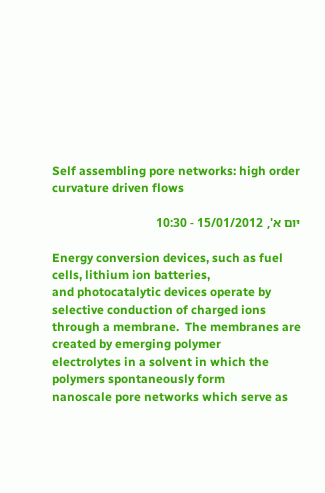Self assembling pore networks: high order curvature driven flows

יום א', 15/01/2012 - 10:30

Energy conversion devices, such as fuel cells, lithium ion batteries,
and photocatalytic devices operate by selective conduction of charged ions
through a membrane.  The membranes are created by emerging polymer
electrolytes in a solvent in which the polymers spontaneously form
nanoscale pore networks which serve as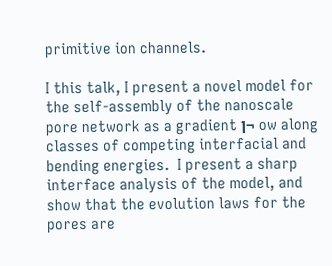primitive ion channels.

I this talk, I present a novel model for the self-assembly of the nanoscale
pore network as a gradient ן¬ ow along classes of competing interfacial and
bending energies.  I present a sharp interface analysis of the model, and
show that the evolution laws for the pores are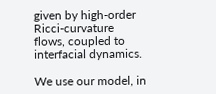given by high-order
Ricci-curvature flows, coupled to interfacial dynamics.

We use our model, in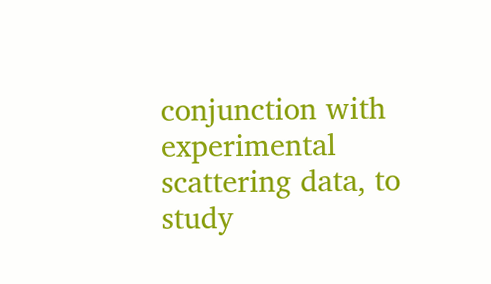conjunction with experimental scattering data, to
study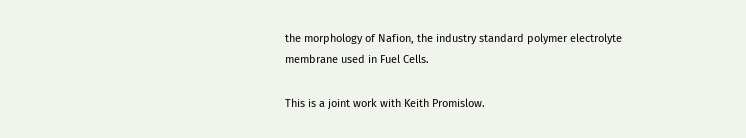the morphology of Nafion, the industry standard polymer electrolyte
membrane used in Fuel Cells.

This is a joint work with Keith Promislow.